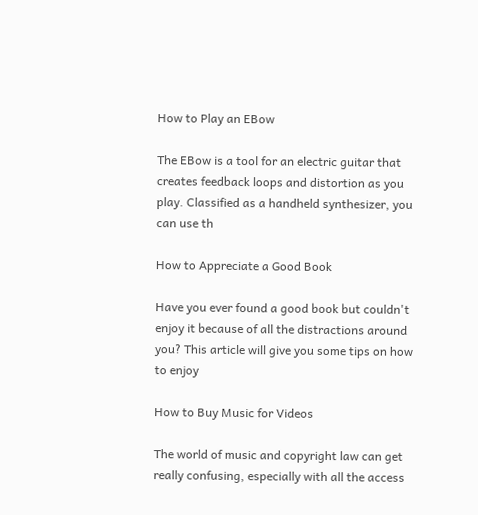How to Play an EBow

The EBow is a tool for an electric guitar that creates feedback loops and distortion as you play. Classified as a handheld synthesizer, you can use th

How to Appreciate a Good Book

Have you ever found a good book but couldn't enjoy it because of all the distractions around you? This article will give you some tips on how to enjoy

How to Buy Music for Videos

The world of music and copyright law can get really confusing, especially with all the access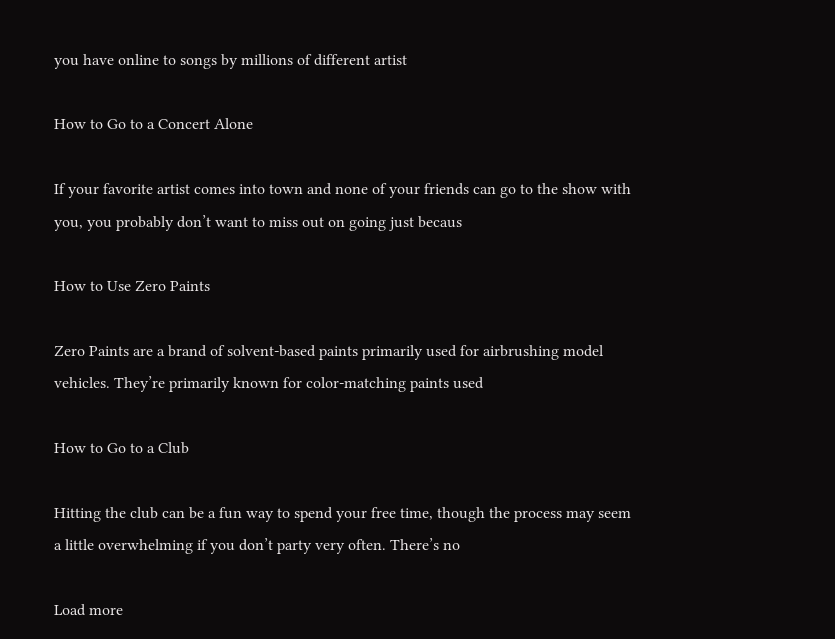you have online to songs by millions of different artist

How to Go to a Concert Alone

If your favorite artist comes into town and none of your friends can go to the show with you, you probably don’t want to miss out on going just becaus

How to Use Zero Paints

Zero Paints are a brand of solvent-based paints primarily used for airbrushing model vehicles. They’re primarily known for color-matching paints used

How to Go to a Club

Hitting the club can be a fun way to spend your free time, though the process may seem a little overwhelming if you don’t party very often. There’s no

Load more